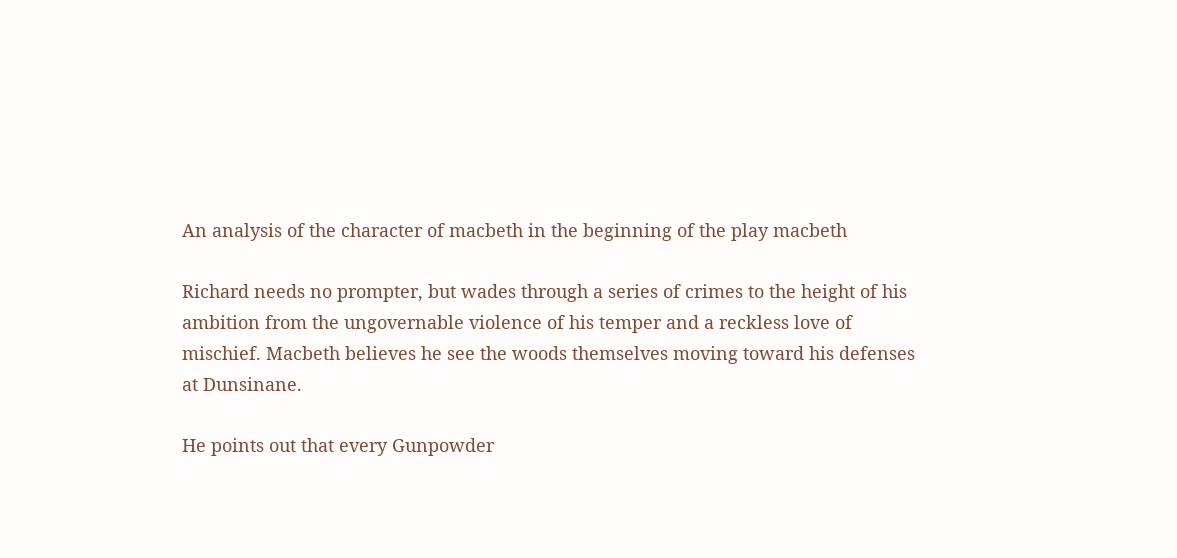An analysis of the character of macbeth in the beginning of the play macbeth

Richard needs no prompter, but wades through a series of crimes to the height of his ambition from the ungovernable violence of his temper and a reckless love of mischief. Macbeth believes he see the woods themselves moving toward his defenses at Dunsinane.

He points out that every Gunpowder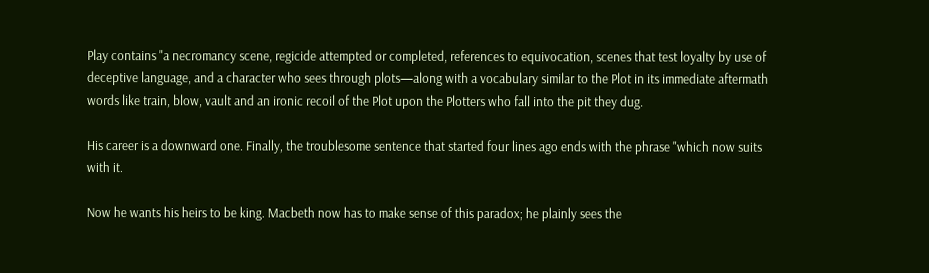Play contains "a necromancy scene, regicide attempted or completed, references to equivocation, scenes that test loyalty by use of deceptive language, and a character who sees through plots—along with a vocabulary similar to the Plot in its immediate aftermath words like train, blow, vault and an ironic recoil of the Plot upon the Plotters who fall into the pit they dug.

His career is a downward one. Finally, the troublesome sentence that started four lines ago ends with the phrase "which now suits with it.

Now he wants his heirs to be king. Macbeth now has to make sense of this paradox; he plainly sees the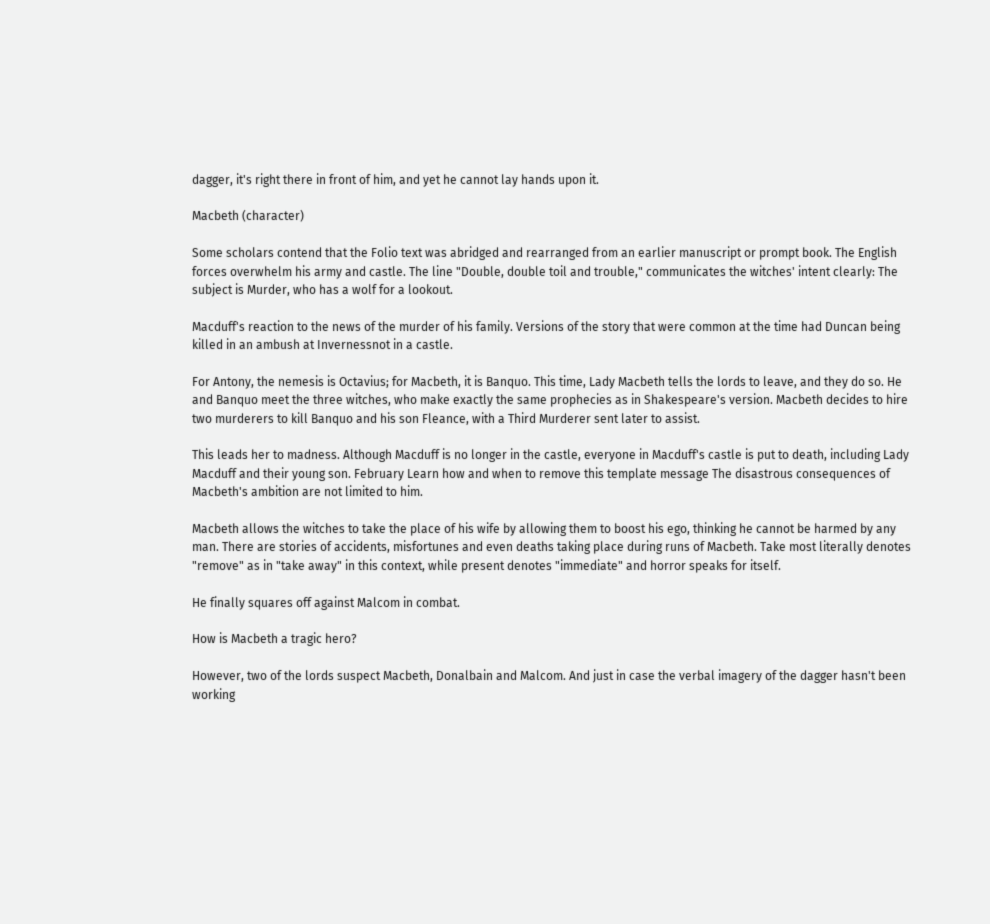dagger, it's right there in front of him, and yet he cannot lay hands upon it.

Macbeth (character)

Some scholars contend that the Folio text was abridged and rearranged from an earlier manuscript or prompt book. The English forces overwhelm his army and castle. The line "Double, double toil and trouble," communicates the witches' intent clearly: The subject is Murder, who has a wolf for a lookout.

Macduff's reaction to the news of the murder of his family. Versions of the story that were common at the time had Duncan being killed in an ambush at Invernessnot in a castle.

For Antony, the nemesis is Octavius; for Macbeth, it is Banquo. This time, Lady Macbeth tells the lords to leave, and they do so. He and Banquo meet the three witches, who make exactly the same prophecies as in Shakespeare's version. Macbeth decides to hire two murderers to kill Banquo and his son Fleance, with a Third Murderer sent later to assist.

This leads her to madness. Although Macduff is no longer in the castle, everyone in Macduff's castle is put to death, including Lady Macduff and their young son. February Learn how and when to remove this template message The disastrous consequences of Macbeth's ambition are not limited to him.

Macbeth allows the witches to take the place of his wife by allowing them to boost his ego, thinking he cannot be harmed by any man. There are stories of accidents, misfortunes and even deaths taking place during runs of Macbeth. Take most literally denotes "remove" as in "take away" in this context, while present denotes "immediate" and horror speaks for itself.

He finally squares off against Malcom in combat.

How is Macbeth a tragic hero?

However, two of the lords suspect Macbeth, Donalbain and Malcom. And just in case the verbal imagery of the dagger hasn't been working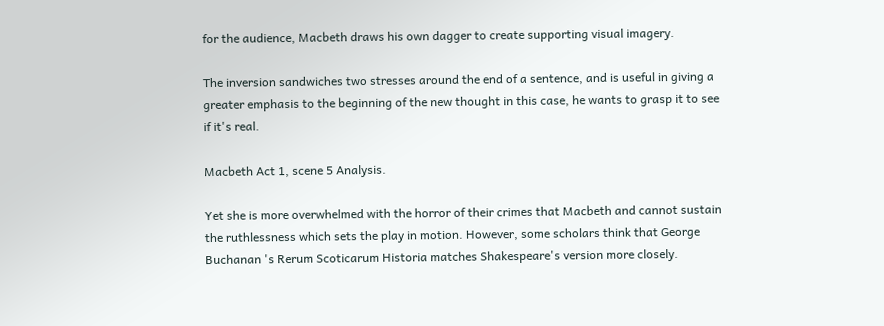for the audience, Macbeth draws his own dagger to create supporting visual imagery.

The inversion sandwiches two stresses around the end of a sentence, and is useful in giving a greater emphasis to the beginning of the new thought in this case, he wants to grasp it to see if it's real.

Macbeth Act 1, scene 5 Analysis.

Yet she is more overwhelmed with the horror of their crimes that Macbeth and cannot sustain the ruthlessness which sets the play in motion. However, some scholars think that George Buchanan 's Rerum Scoticarum Historia matches Shakespeare's version more closely.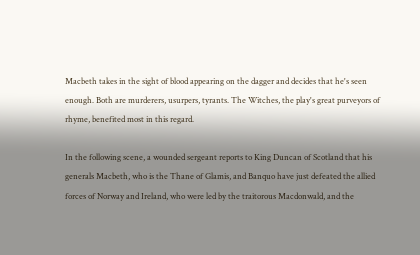Macbeth takes in the sight of blood appearing on the dagger and decides that he's seen enough. Both are murderers, usurpers, tyrants. The Witches, the play's great purveyors of rhyme, benefited most in this regard.

In the following scene, a wounded sergeant reports to King Duncan of Scotland that his generals Macbeth, who is the Thane of Glamis, and Banquo have just defeated the allied forces of Norway and Ireland, who were led by the traitorous Macdonwald, and the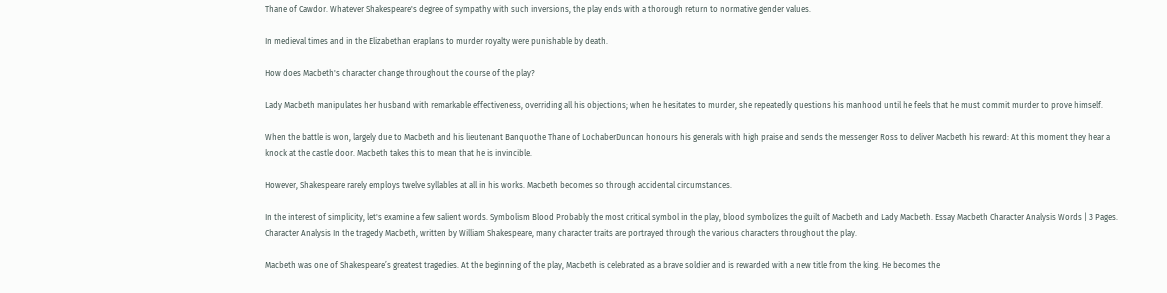Thane of Cawdor. Whatever Shakespeare's degree of sympathy with such inversions, the play ends with a thorough return to normative gender values.

In medieval times and in the Elizabethan eraplans to murder royalty were punishable by death.

How does Macbeth's character change throughout the course of the play?

Lady Macbeth manipulates her husband with remarkable effectiveness, overriding all his objections; when he hesitates to murder, she repeatedly questions his manhood until he feels that he must commit murder to prove himself.

When the battle is won, largely due to Macbeth and his lieutenant Banquothe Thane of LochaberDuncan honours his generals with high praise and sends the messenger Ross to deliver Macbeth his reward: At this moment they hear a knock at the castle door. Macbeth takes this to mean that he is invincible.

However, Shakespeare rarely employs twelve syllables at all in his works. Macbeth becomes so through accidental circumstances.

In the interest of simplicity, let's examine a few salient words. Symbolism Blood Probably the most critical symbol in the play, blood symbolizes the guilt of Macbeth and Lady Macbeth. Essay Macbeth Character Analysis Words | 3 Pages. Character Analysis In the tragedy Macbeth, written by William Shakespeare, many character traits are portrayed through the various characters throughout the play.

Macbeth was one of Shakespeare’s greatest tragedies. At the beginning of the play, Macbeth is celebrated as a brave soldier and is rewarded with a new title from the king. He becomes the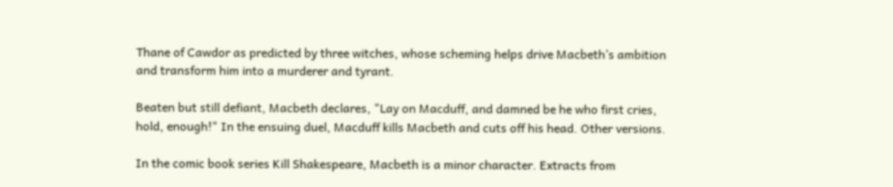Thane of Cawdor as predicted by three witches, whose scheming helps drive Macbeth’s ambition and transform him into a murderer and tyrant.

Beaten but still defiant, Macbeth declares, "Lay on Macduff, and damned be he who first cries, hold, enough!" In the ensuing duel, Macduff kills Macbeth and cuts off his head. Other versions.

In the comic book series Kill Shakespeare, Macbeth is a minor character. Extracts from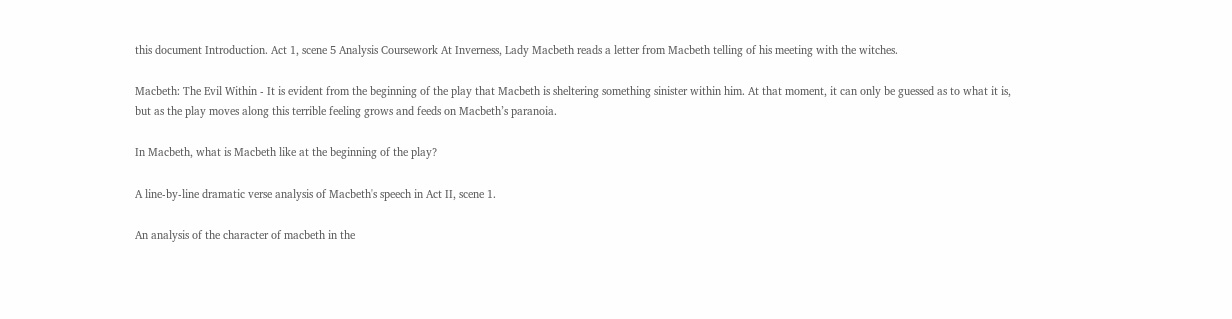this document Introduction. Act 1, scene 5 Analysis Coursework At Inverness, Lady Macbeth reads a letter from Macbeth telling of his meeting with the witches.

Macbeth: The Evil Within - It is evident from the beginning of the play that Macbeth is sheltering something sinister within him. At that moment, it can only be guessed as to what it is, but as the play moves along this terrible feeling grows and feeds on Macbeth’s paranoia.

In Macbeth, what is Macbeth like at the beginning of the play?

A line-by-line dramatic verse analysis of Macbeth's speech in Act II, scene 1.

An analysis of the character of macbeth in the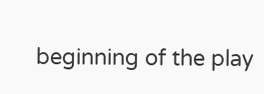beginning of the play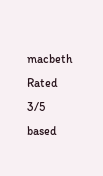macbeth
Rated 3/5 based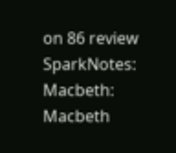on 86 review
SparkNotes: Macbeth: Macbeth